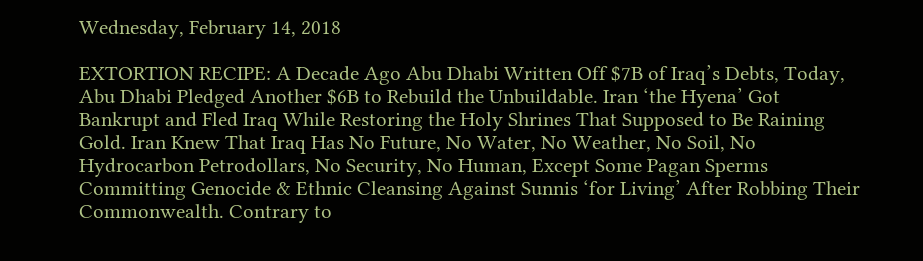Wednesday, February 14, 2018

EXTORTION RECIPE: A Decade Ago Abu Dhabi Written Off $7B of Iraq’s Debts, Today, Abu Dhabi Pledged Another $6B to Rebuild the Unbuildable. Iran ‘the Hyena’ Got Bankrupt and Fled Iraq While Restoring the Holy Shrines That Supposed to Be Raining Gold. Iran Knew That Iraq Has No Future, No Water, No Weather, No Soil, No Hydrocarbon Petrodollars, No Security, No Human, Except Some Pagan Sperms Committing Genocide & Ethnic Cleansing Against Sunnis ‘for Living’ After Robbing Their Commonwealth. Contrary to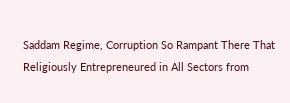Saddam Regime, Corruption So Rampant There That Religiously Entrepreneured in All Sectors from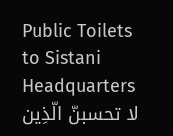Public Toilets to Sistani Headquarters لا تحسبنّ الّذِين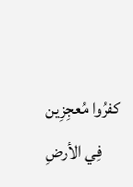كفرُوا مُعجِزِين فِي الأرضِ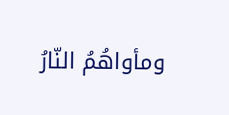ومأواهُمُ النّارُ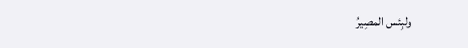ولبِئس المصِيرُ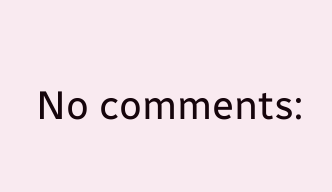No comments: